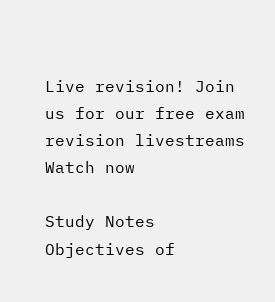Live revision! Join us for our free exam revision livestreams Watch now

Study Notes Objectives of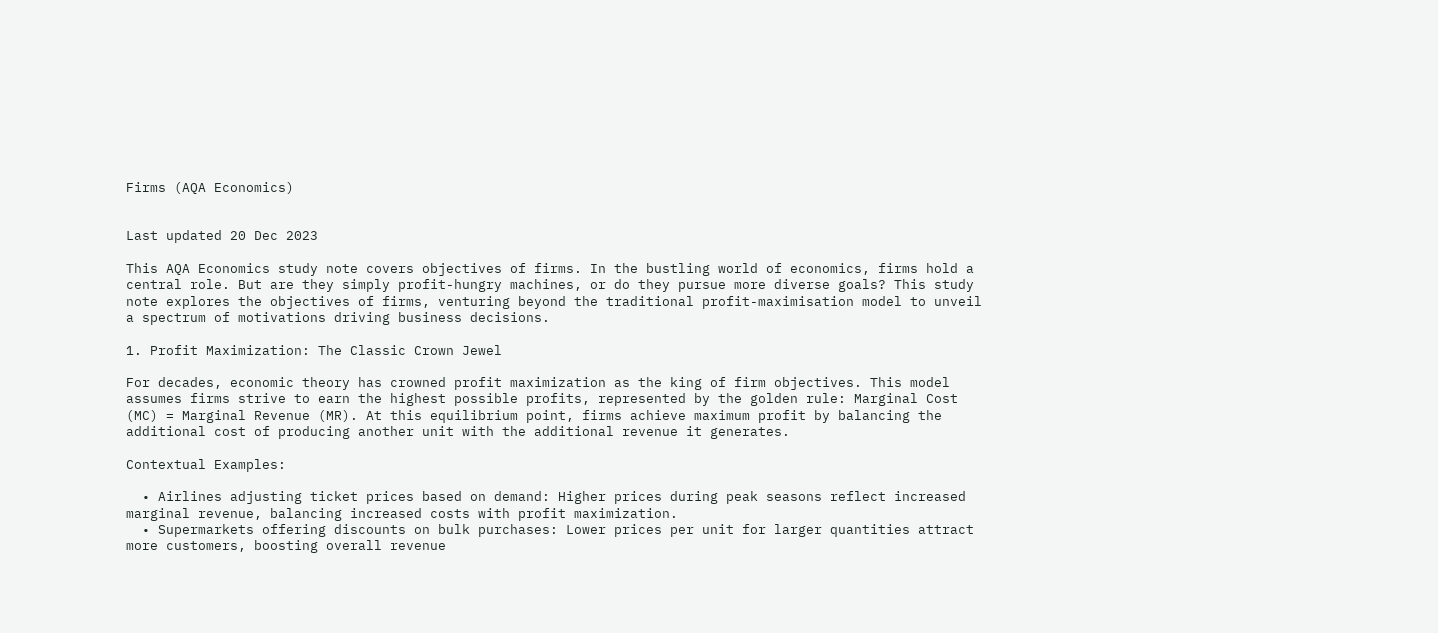Firms (AQA Economics)


Last updated 20 Dec 2023

This AQA Economics study note covers objectives of firms. In the bustling world of economics, firms hold a central role. But are they simply profit-hungry machines, or do they pursue more diverse goals? This study note explores the objectives of firms, venturing beyond the traditional profit-maximisation model to unveil a spectrum of motivations driving business decisions.

1. Profit Maximization: The Classic Crown Jewel

For decades, economic theory has crowned profit maximization as the king of firm objectives. This model assumes firms strive to earn the highest possible profits, represented by the golden rule: Marginal Cost (MC) = Marginal Revenue (MR). At this equilibrium point, firms achieve maximum profit by balancing the additional cost of producing another unit with the additional revenue it generates.

Contextual Examples:

  • Airlines adjusting ticket prices based on demand: Higher prices during peak seasons reflect increased marginal revenue, balancing increased costs with profit maximization.
  • Supermarkets offering discounts on bulk purchases: Lower prices per unit for larger quantities attract more customers, boosting overall revenue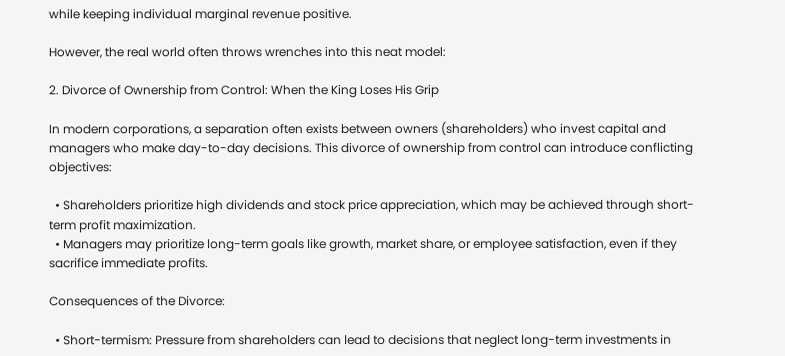while keeping individual marginal revenue positive.

However, the real world often throws wrenches into this neat model:

2. Divorce of Ownership from Control: When the King Loses His Grip

In modern corporations, a separation often exists between owners (shareholders) who invest capital and managers who make day-to-day decisions. This divorce of ownership from control can introduce conflicting objectives:

  • Shareholders prioritize high dividends and stock price appreciation, which may be achieved through short-term profit maximization.
  • Managers may prioritize long-term goals like growth, market share, or employee satisfaction, even if they sacrifice immediate profits.

Consequences of the Divorce:

  • Short-termism: Pressure from shareholders can lead to decisions that neglect long-term investments in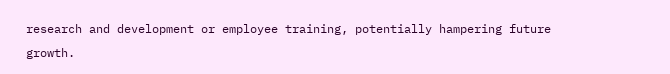research and development or employee training, potentially hampering future growth.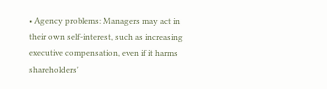• Agency problems: Managers may act in their own self-interest, such as increasing executive compensation, even if it harms shareholders'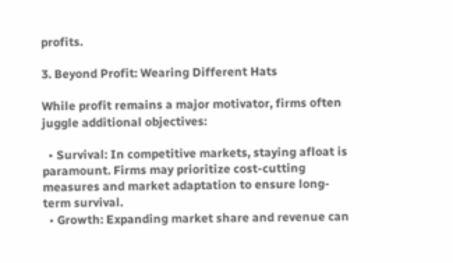profits.

3. Beyond Profit: Wearing Different Hats

While profit remains a major motivator, firms often juggle additional objectives:

  • Survival: In competitive markets, staying afloat is paramount. Firms may prioritize cost-cutting measures and market adaptation to ensure long-term survival.
  • Growth: Expanding market share and revenue can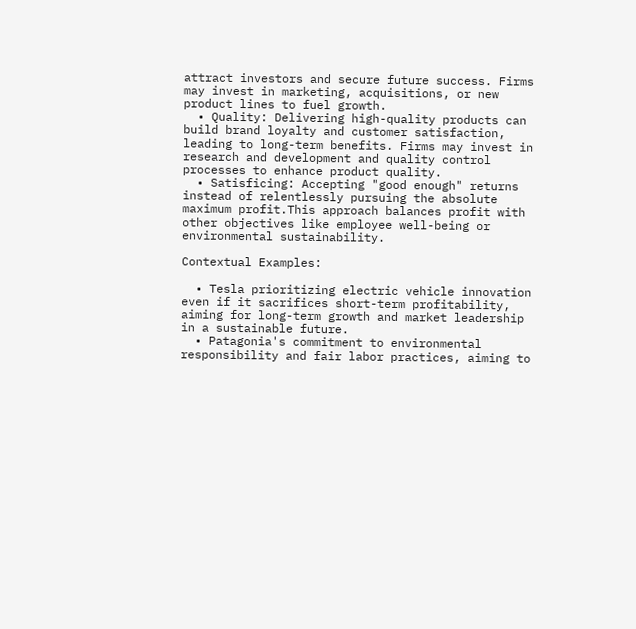attract investors and secure future success. Firms may invest in marketing, acquisitions, or new product lines to fuel growth.
  • Quality: Delivering high-quality products can build brand loyalty and customer satisfaction, leading to long-term benefits. Firms may invest in research and development and quality control processes to enhance product quality.
  • Satisficing: Accepting "good enough" returns instead of relentlessly pursuing the absolute maximum profit.This approach balances profit with other objectives like employee well-being or environmental sustainability.

Contextual Examples:

  • Tesla prioritizing electric vehicle innovation even if it sacrifices short-term profitability, aiming for long-term growth and market leadership in a sustainable future.
  • Patagonia's commitment to environmental responsibility and fair labor practices, aiming to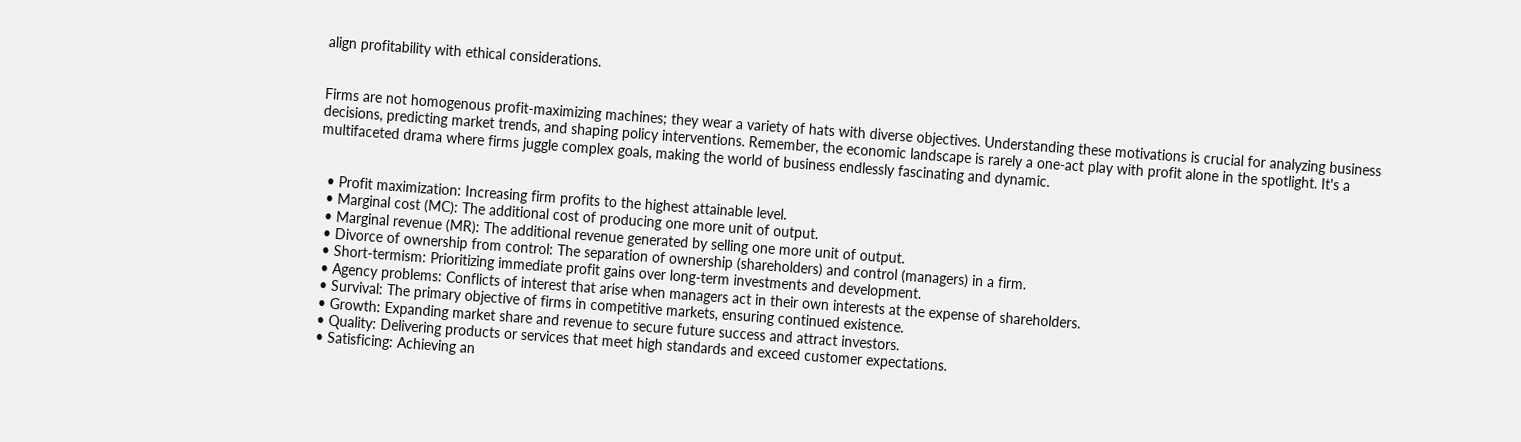align profitability with ethical considerations.


Firms are not homogenous profit-maximizing machines; they wear a variety of hats with diverse objectives. Understanding these motivations is crucial for analyzing business decisions, predicting market trends, and shaping policy interventions. Remember, the economic landscape is rarely a one-act play with profit alone in the spotlight. It's a multifaceted drama where firms juggle complex goals, making the world of business endlessly fascinating and dynamic.


  • Profit maximization: Increasing firm profits to the highest attainable level.
  • Marginal cost (MC): The additional cost of producing one more unit of output.
  • Marginal revenue (MR): The additional revenue generated by selling one more unit of output.
  • Divorce of ownership from control: The separation of ownership (shareholders) and control (managers) in a firm.
  • Short-termism: Prioritizing immediate profit gains over long-term investments and development.
  • Agency problems: Conflicts of interest that arise when managers act in their own interests at the expense of shareholders.
  • Survival: The primary objective of firms in competitive markets, ensuring continued existence.
  • Growth: Expanding market share and revenue to secure future success and attract investors.
  • Quality: Delivering products or services that meet high standards and exceed customer expectations.
  • Satisficing: Achieving an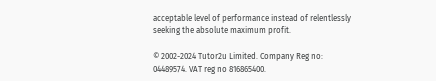acceptable level of performance instead of relentlessly seeking the absolute maximum profit.

© 2002-2024 Tutor2u Limited. Company Reg no: 04489574. VAT reg no 816865400.